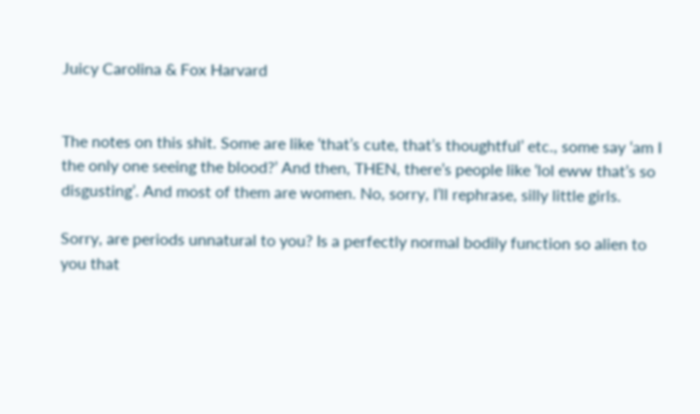Juicy Carolina & Fox Harvard


The notes on this shit. Some are like ‘that’s cute, that’s thoughtful’ etc., some say ‘am I the only one seeing the blood?’ And then, THEN, there’s people like ‘lol eww that’s so disgusting’. And most of them are women. No, sorry, I’ll rephrase, silly little girls.

Sorry, are periods unnatural to you? Is a perfectly normal bodily function so alien to you that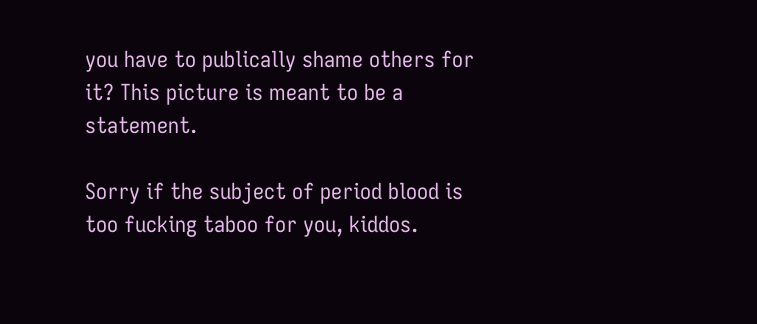you have to publically shame others for it? This picture is meant to be a statement.

Sorry if the subject of period blood is too fucking taboo for you, kiddos.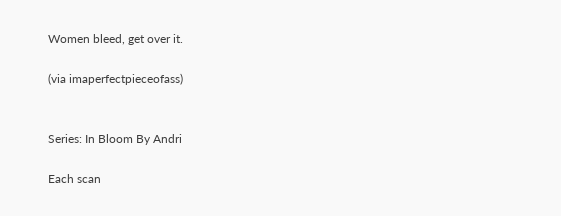Women bleed, get over it.

(via imaperfectpieceofass)


Series: In Bloom By Andri

Each scan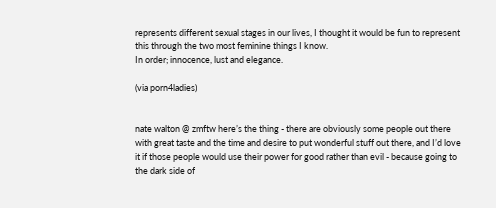represents different sexual stages in our lives, I thought it would be fun to represent this through the two most feminine things I know.
In order; innocence, lust and elegance.

(via porn4ladies)


nate walton @ zmftw here’s the thing - there are obviously some people out there with great taste and the time and desire to put wonderful stuff out there, and I’d love it if those people would use their power for good rather than evil - because going to the dark side of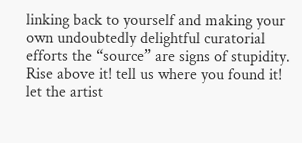linking back to yourself and making your own undoubtedly delightful curatorial efforts the “source” are signs of stupidity. Rise above it! tell us where you found it! let the artist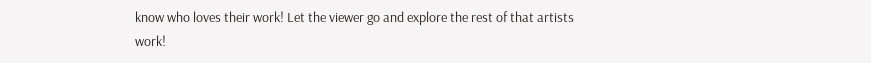know who loves their work! Let the viewer go and explore the rest of that artists work!